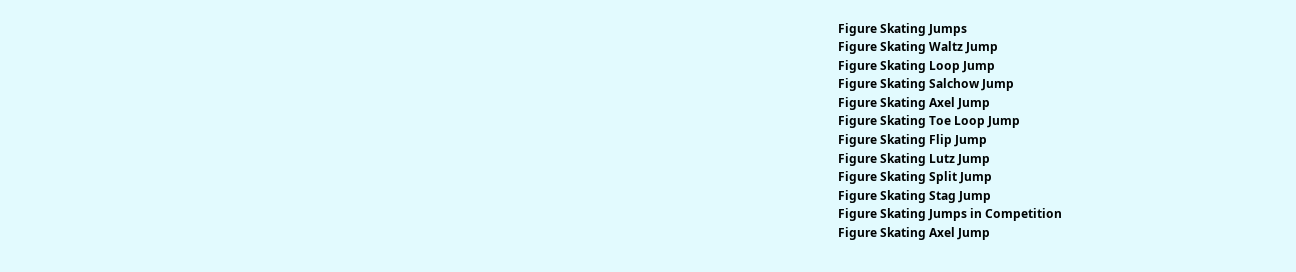Figure Skating Jumps
Figure Skating Waltz Jump
Figure Skating Loop Jump
Figure Skating Salchow Jump
Figure Skating Axel Jump
Figure Skating Toe Loop Jump
Figure Skating Flip Jump
Figure Skating Lutz Jump
Figure Skating Split Jump
Figure Skating Stag Jump
Figure Skating Jumps in Competition
Figure Skating Axel Jump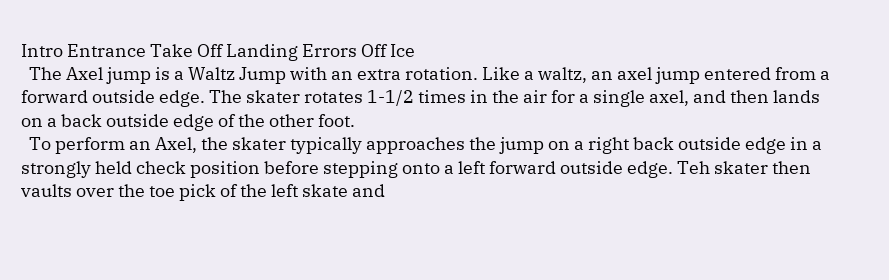Intro Entrance Take Off Landing Errors Off Ice
  The Axel jump is a Waltz Jump with an extra rotation. Like a waltz, an axel jump entered from a forward outside edge. The skater rotates 1-1/2 times in the air for a single axel, and then lands on a back outside edge of the other foot.
  To perform an Axel, the skater typically approaches the jump on a right back outside edge in a strongly held check position before stepping onto a left forward outside edge. Teh skater then vaults over the toe pick of the left skate and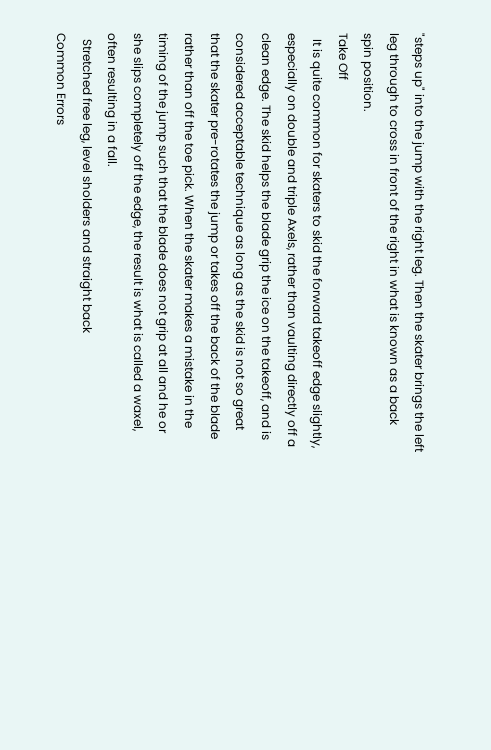"steps up" into the jump with the right leg. Then the skater brings the left leg through to cross in front of the right in what is known as a back spin position.
Take Off
  It is quite common for skaters to skid the forward takeoff edge slightly, especially on double and triple Axels, rather than vaulting directly off a clean edge. The skid helps the blade grip the ice on the takeoff, and is considered acceptable technique as long as the skid is not so great that the skater pre-rotates the jump or takes off the back of the blade rather than off the toe pick. When the skater makes a mistake in the timing of the jump such that the blade does not grip at all and he or she slips completely off the edge, the result is what is called a waxel, often resulting in a fall.
  Stretched free leg, level sholders and straight back
Common Errors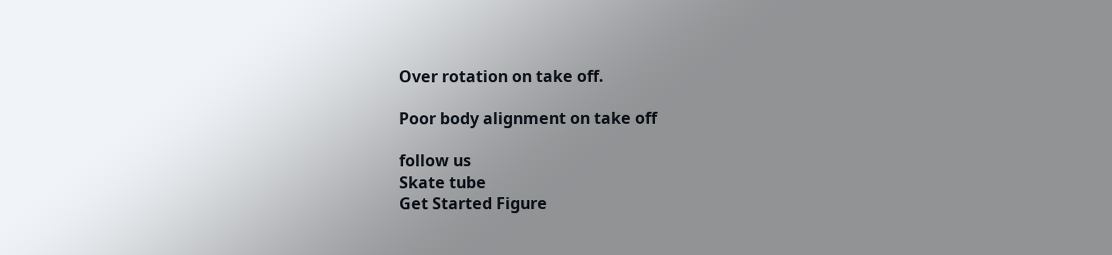Over rotation on take off.

Poor body alignment on take off

follow us
Skate tube
Get Started Figure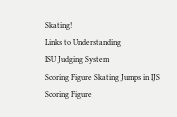Skating!
Links to Understanding
ISU Judging System
Scoring Figure Skating Jumps in IJS
Scoring Figure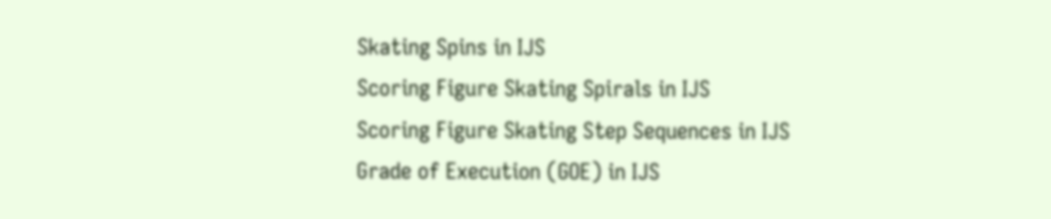Skating Spins in IJS
Scoring Figure Skating Spirals in IJS
Scoring Figure Skating Step Sequences in IJS
Grade of Execution (GOE) in IJS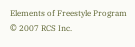Elements of Freestyle Program
© 2007 RCS Inc.